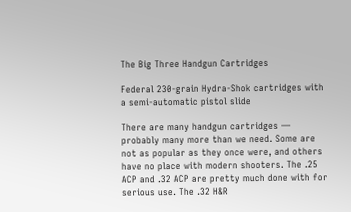The Big Three Handgun Cartridges

Federal 230-grain Hydra-Shok cartridges with a semi-automatic pistol slide

There are many handgun cartridges — probably many more than we need. Some are not as popular as they once were, and others have no place with modern shooters. The .25 ACP and .32 ACP are pretty much done with for serious use. The .32 H&R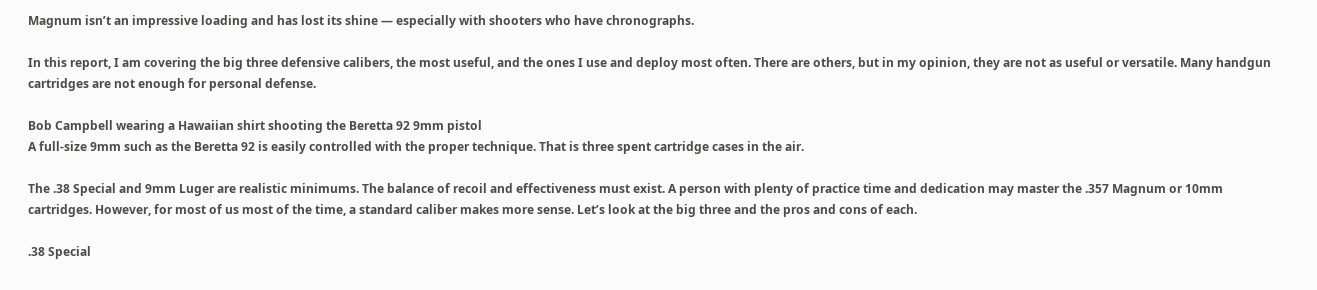Magnum isn’t an impressive loading and has lost its shine — especially with shooters who have chronographs.

In this report, I am covering the big three defensive calibers, the most useful, and the ones I use and deploy most often. There are others, but in my opinion, they are not as useful or versatile. Many handgun cartridges are not enough for personal defense.

Bob Campbell wearing a Hawaiian shirt shooting the Beretta 92 9mm pistol
A full-size 9mm such as the Beretta 92 is easily controlled with the proper technique. That is three spent cartridge cases in the air.

The .38 Special and 9mm Luger are realistic minimums. The balance of recoil and effectiveness must exist. A person with plenty of practice time and dedication may master the .357 Magnum or 10mm cartridges. However, for most of us most of the time, a standard caliber makes more sense. Let’s look at the big three and the pros and cons of each.

.38 Special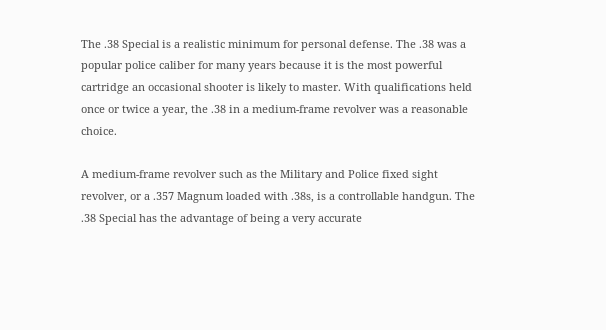The .38 Special is a realistic minimum for personal defense. The .38 was a popular police caliber for many years because it is the most powerful cartridge an occasional shooter is likely to master. With qualifications held once or twice a year, the .38 in a medium-frame revolver was a reasonable choice.

A medium-frame revolver such as the Military and Police fixed sight revolver, or a .357 Magnum loaded with .38s, is a controllable handgun. The .38 Special has the advantage of being a very accurate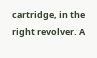cartridge, in the right revolver. A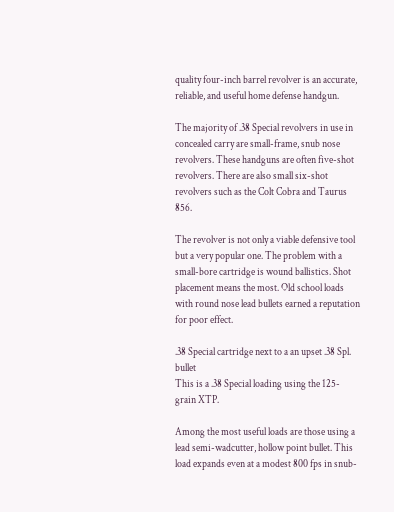quality four-inch barrel revolver is an accurate, reliable, and useful home defense handgun.

The majority of .38 Special revolvers in use in concealed carry are small-frame, snub nose revolvers. These handguns are often five-shot revolvers. There are also small six-shot revolvers such as the Colt Cobra and Taurus 856.

The revolver is not only a viable defensive tool but a very popular one. The problem with a small-bore cartridge is wound ballistics. Shot placement means the most. Old school loads with round nose lead bullets earned a reputation for poor effect.

.38 Special cartridge next to a an upset .38 Spl. bullet
This is a .38 Special loading using the 125-grain XTP.

Among the most useful loads are those using a lead semi-wadcutter, hollow point bullet. This load expands even at a modest 800 fps in snub-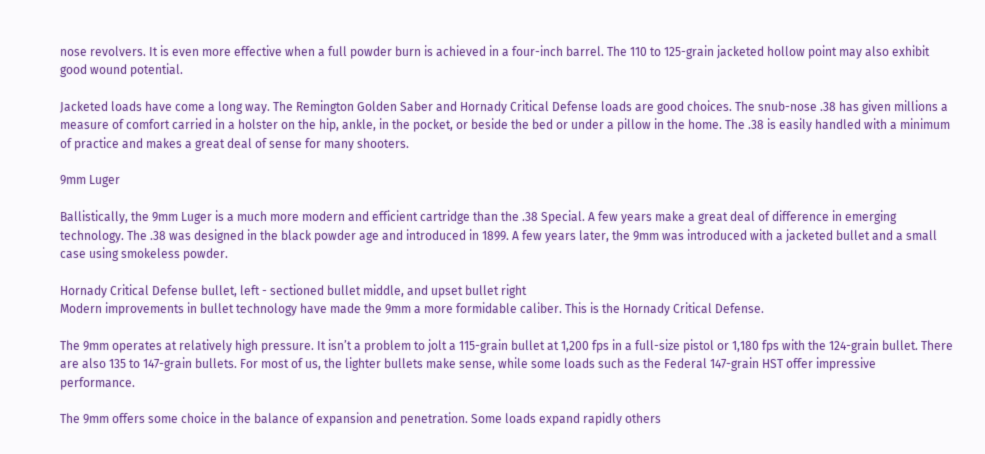nose revolvers. It is even more effective when a full powder burn is achieved in a four-inch barrel. The 110 to 125-grain jacketed hollow point may also exhibit good wound potential.

Jacketed loads have come a long way. The Remington Golden Saber and Hornady Critical Defense loads are good choices. The snub-nose .38 has given millions a measure of comfort carried in a holster on the hip, ankle, in the pocket, or beside the bed or under a pillow in the home. The .38 is easily handled with a minimum of practice and makes a great deal of sense for many shooters.

9mm Luger

Ballistically, the 9mm Luger is a much more modern and efficient cartridge than the .38 Special. A few years make a great deal of difference in emerging technology. The .38 was designed in the black powder age and introduced in 1899. A few years later, the 9mm was introduced with a jacketed bullet and a small case using smokeless powder.

Hornady Critical Defense bullet, left - sectioned bullet middle, and upset bullet right
Modern improvements in bullet technology have made the 9mm a more formidable caliber. This is the Hornady Critical Defense.

The 9mm operates at relatively high pressure. It isn’t a problem to jolt a 115-grain bullet at 1,200 fps in a full-size pistol or 1,180 fps with the 124-grain bullet. There are also 135 to 147-grain bullets. For most of us, the lighter bullets make sense, while some loads such as the Federal 147-grain HST offer impressive performance.

The 9mm offers some choice in the balance of expansion and penetration. Some loads expand rapidly others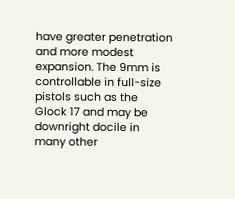have greater penetration and more modest expansion. The 9mm is controllable in full-size pistols such as the Glock 17 and may be downright docile in many other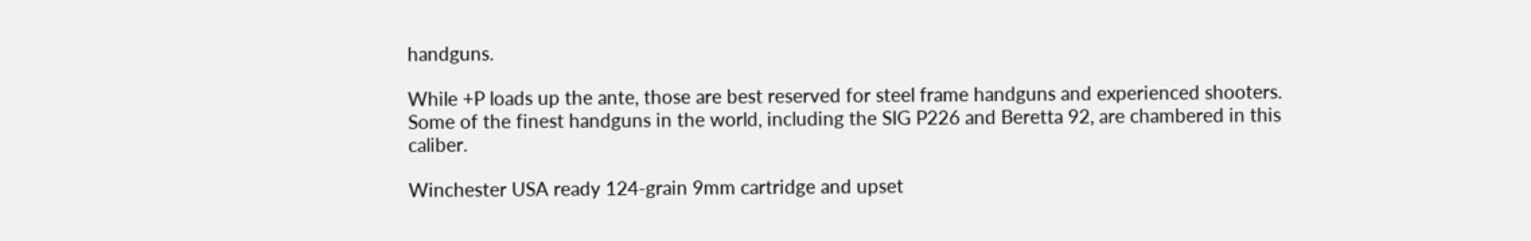handguns.

While +P loads up the ante, those are best reserved for steel frame handguns and experienced shooters. Some of the finest handguns in the world, including the SIG P226 and Beretta 92, are chambered in this caliber.

Winchester USA ready 124-grain 9mm cartridge and upset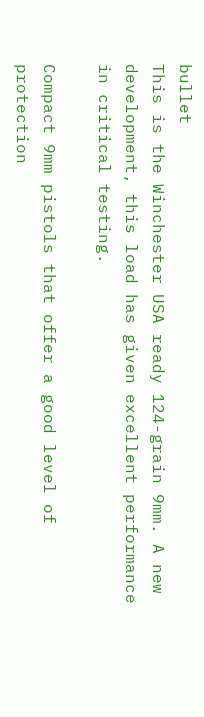bullet
This is the Winchester USA ready 124-grain 9mm. A new development, this load has given excellent performance in critical testing.

Compact 9mm pistols that offer a good level of protection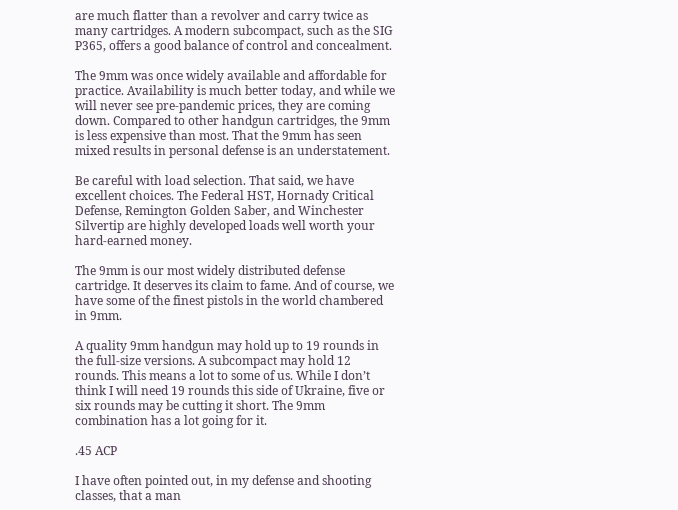are much flatter than a revolver and carry twice as many cartridges. A modern subcompact, such as the SIG P365, offers a good balance of control and concealment.

The 9mm was once widely available and affordable for practice. Availability is much better today, and while we will never see pre-pandemic prices, they are coming down. Compared to other handgun cartridges, the 9mm is less expensive than most. That the 9mm has seen mixed results in personal defense is an understatement.

Be careful with load selection. That said, we have excellent choices. The Federal HST, Hornady Critical Defense, Remington Golden Saber, and Winchester Silvertip are highly developed loads well worth your hard-earned money.

The 9mm is our most widely distributed defense cartridge. It deserves its claim to fame. And of course, we have some of the finest pistols in the world chambered in 9mm.

A quality 9mm handgun may hold up to 19 rounds in the full-size versions. A subcompact may hold 12 rounds. This means a lot to some of us. While I don’t think I will need 19 rounds this side of Ukraine, five or six rounds may be cutting it short. The 9mm combination has a lot going for it.

.45 ACP

I have often pointed out, in my defense and shooting classes, that a man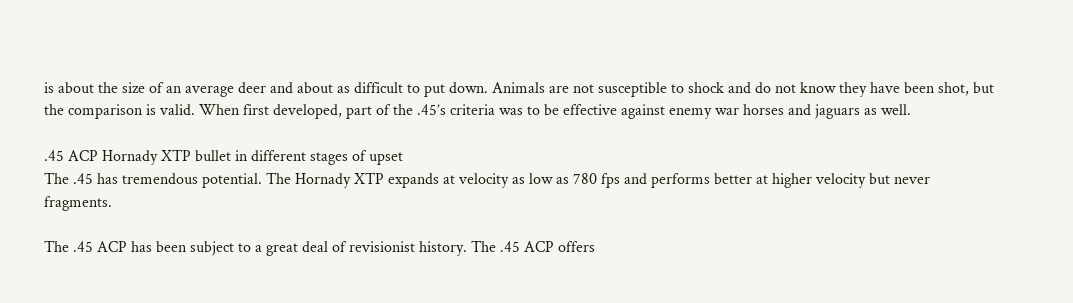is about the size of an average deer and about as difficult to put down. Animals are not susceptible to shock and do not know they have been shot, but the comparison is valid. When first developed, part of the .45’s criteria was to be effective against enemy war horses and jaguars as well.

.45 ACP Hornady XTP bullet in different stages of upset
The .45 has tremendous potential. The Hornady XTP expands at velocity as low as 780 fps and performs better at higher velocity but never fragments.

The .45 ACP has been subject to a great deal of revisionist history. The .45 ACP offers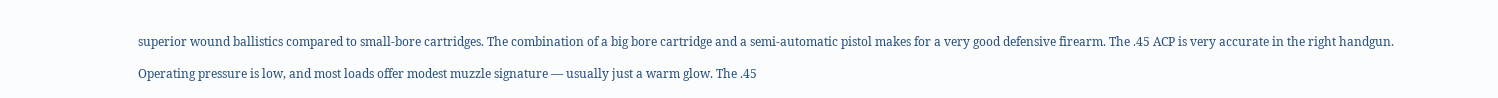superior wound ballistics compared to small-bore cartridges. The combination of a big bore cartridge and a semi-automatic pistol makes for a very good defensive firearm. The .45 ACP is very accurate in the right handgun.

Operating pressure is low, and most loads offer modest muzzle signature — usually just a warm glow. The .45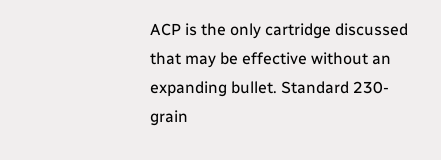ACP is the only cartridge discussed that may be effective without an expanding bullet. Standard 230-grain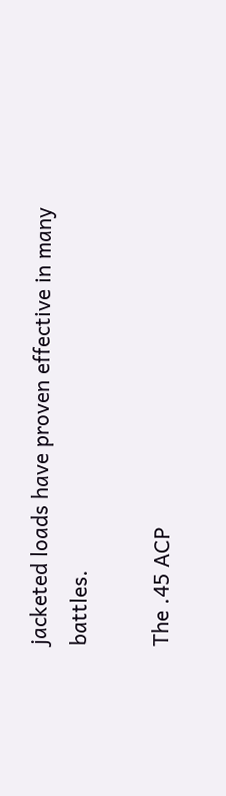jacketed loads have proven effective in many battles.

The .45 ACP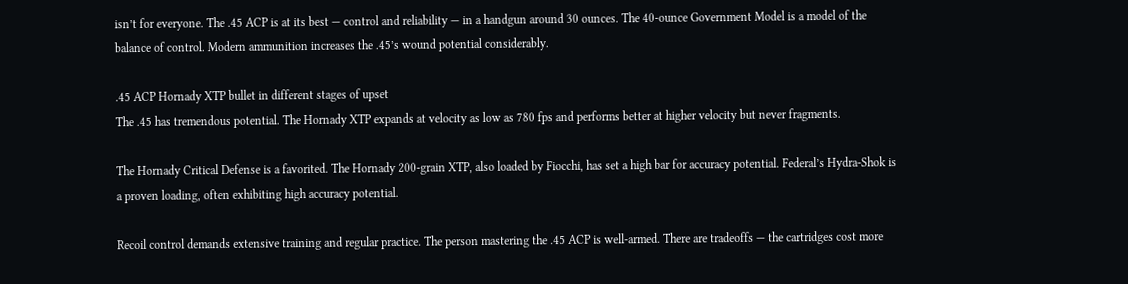isn’t for everyone. The .45 ACP is at its best — control and reliability — in a handgun around 30 ounces. The 40-ounce Government Model is a model of the balance of control. Modern ammunition increases the .45’s wound potential considerably.

.45 ACP Hornady XTP bullet in different stages of upset
The .45 has tremendous potential. The Hornady XTP expands at velocity as low as 780 fps and performs better at higher velocity but never fragments.

The Hornady Critical Defense is a favorited. The Hornady 200-grain XTP, also loaded by Fiocchi, has set a high bar for accuracy potential. Federal’s Hydra-Shok is a proven loading, often exhibiting high accuracy potential.

Recoil control demands extensive training and regular practice. The person mastering the .45 ACP is well-armed. There are tradeoffs — the cartridges cost more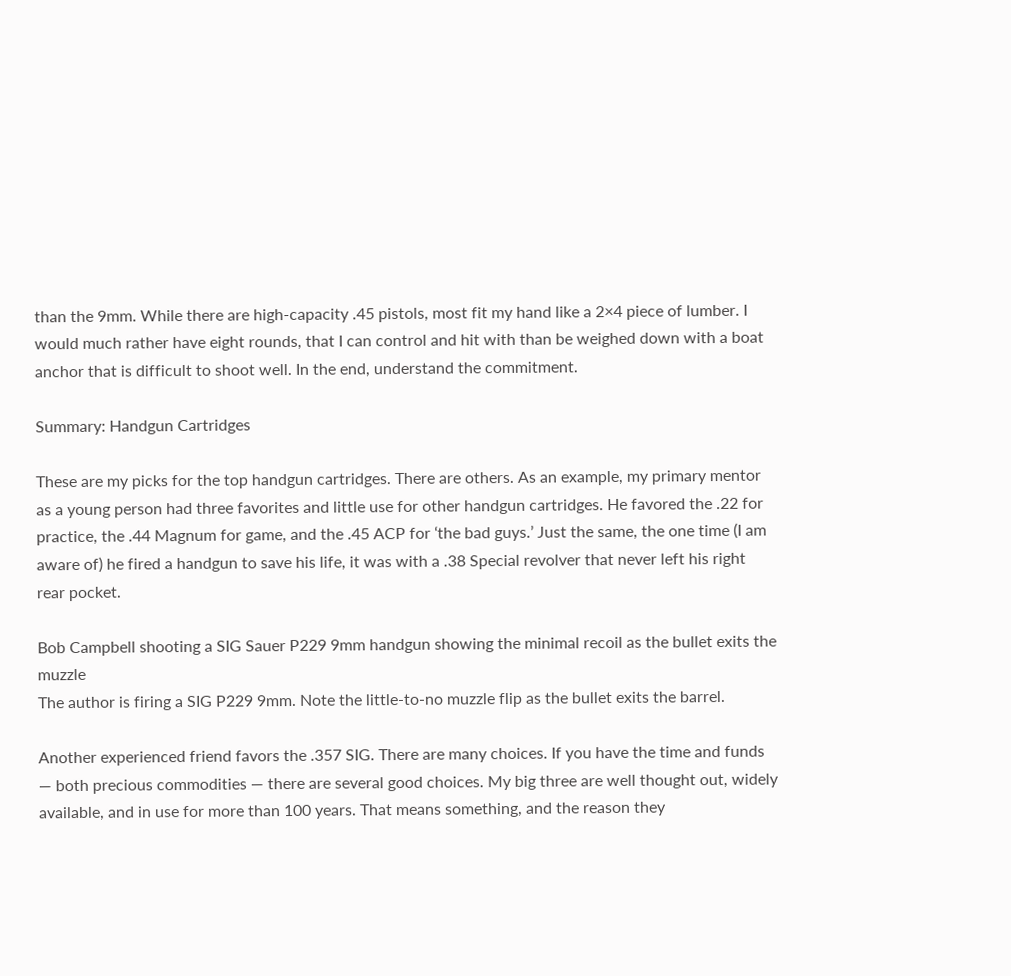than the 9mm. While there are high-capacity .45 pistols, most fit my hand like a 2×4 piece of lumber. I would much rather have eight rounds, that I can control and hit with than be weighed down with a boat anchor that is difficult to shoot well. In the end, understand the commitment.

Summary: Handgun Cartridges

These are my picks for the top handgun cartridges. There are others. As an example, my primary mentor as a young person had three favorites and little use for other handgun cartridges. He favored the .22 for practice, the .44 Magnum for game, and the .45 ACP for ‘the bad guys.’ Just the same, the one time (I am aware of) he fired a handgun to save his life, it was with a .38 Special revolver that never left his right rear pocket.

Bob Campbell shooting a SIG Sauer P229 9mm handgun showing the minimal recoil as the bullet exits the muzzle
The author is firing a SIG P229 9mm. Note the little-to-no muzzle flip as the bullet exits the barrel.

Another experienced friend favors the .357 SIG. There are many choices. If you have the time and funds — both precious commodities — there are several good choices. My big three are well thought out, widely available, and in use for more than 100 years. That means something, and the reason they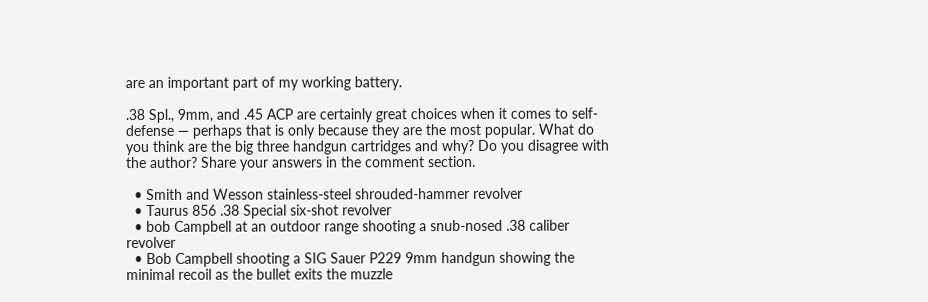are an important part of my working battery.

.38 Spl., 9mm, and .45 ACP are certainly great choices when it comes to self-defense — perhaps that is only because they are the most popular. What do you think are the big three handgun cartridges and why? Do you disagree with the author? Share your answers in the comment section.

  • Smith and Wesson stainless-steel shrouded-hammer revolver
  • Taurus 856 .38 Special six-shot revolver
  • bob Campbell at an outdoor range shooting a snub-nosed .38 caliber revolver
  • Bob Campbell shooting a SIG Sauer P229 9mm handgun showing the minimal recoil as the bullet exits the muzzle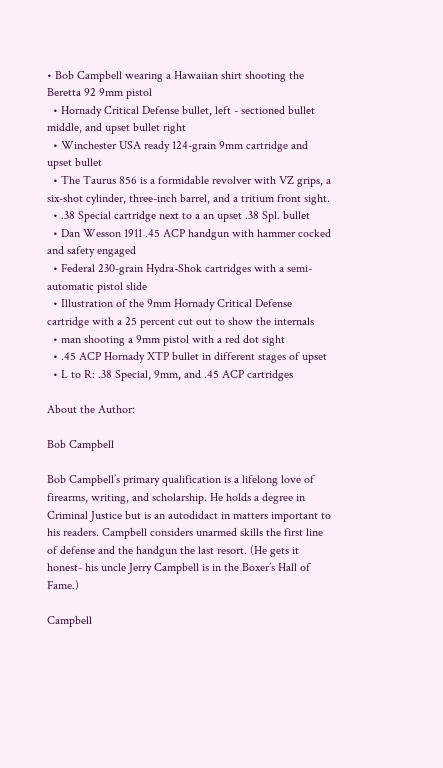• Bob Campbell wearing a Hawaiian shirt shooting the Beretta 92 9mm pistol
  • Hornady Critical Defense bullet, left - sectioned bullet middle, and upset bullet right
  • Winchester USA ready 124-grain 9mm cartridge and upset bullet
  • The Taurus 856 is a formidable revolver with VZ grips, a six-shot cylinder, three-inch barrel, and a tritium front sight.
  • .38 Special cartridge next to a an upset .38 Spl. bullet
  • Dan Wesson 1911 .45 ACP handgun with hammer cocked and safety engaged
  • Federal 230-grain Hydra-Shok cartridges with a semi-automatic pistol slide
  • Illustration of the 9mm Hornady Critical Defense cartridge with a 25 percent cut out to show the internals
  • man shooting a 9mm pistol with a red dot sight
  • .45 ACP Hornady XTP bullet in different stages of upset
  • L to R: .38 Special, 9mm, and .45 ACP cartridges

About the Author:

Bob Campbell

Bob Campbell’s primary qualification is a lifelong love of firearms, writing, and scholarship. He holds a degree in Criminal Justice but is an autodidact in matters important to his readers. Campbell considers unarmed skills the first line of defense and the handgun the last resort. (He gets it honest- his uncle Jerry Campbell is in the Boxer’s Hall of Fame.)

Campbell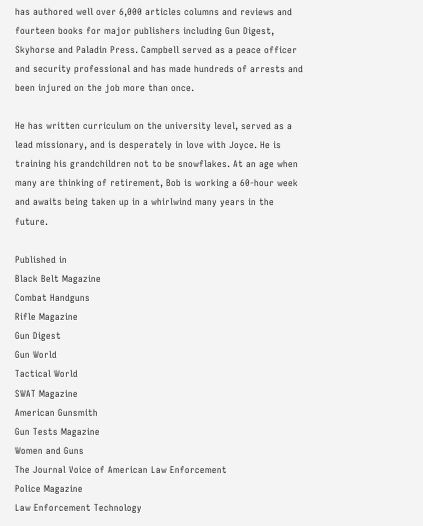has authored well over 6,000 articles columns and reviews and fourteen books for major publishers including Gun Digest, Skyhorse and Paladin Press. Campbell served as a peace officer and security professional and has made hundreds of arrests and been injured on the job more than once.

He has written curriculum on the university level, served as a lead missionary, and is desperately in love with Joyce. He is training his grandchildren not to be snowflakes. At an age when many are thinking of retirement, Bob is working a 60-hour week and awaits being taken up in a whirlwind many years in the future.

Published in
Black Belt Magazine
Combat Handguns
Rifle Magazine
Gun Digest
Gun World
Tactical World
SWAT Magazine
American Gunsmith
Gun Tests Magazine
Women and Guns
The Journal Voice of American Law Enforcement
Police Magazine
Law Enforcement Technology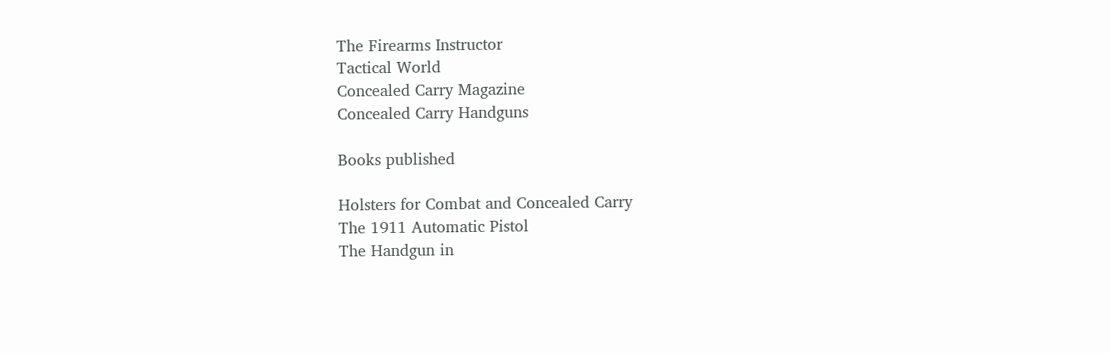The Firearms Instructor
Tactical World
Concealed Carry Magazine
Concealed Carry Handguns

Books published

Holsters for Combat and Concealed Carry
The 1911 Automatic Pistol
The Handgun in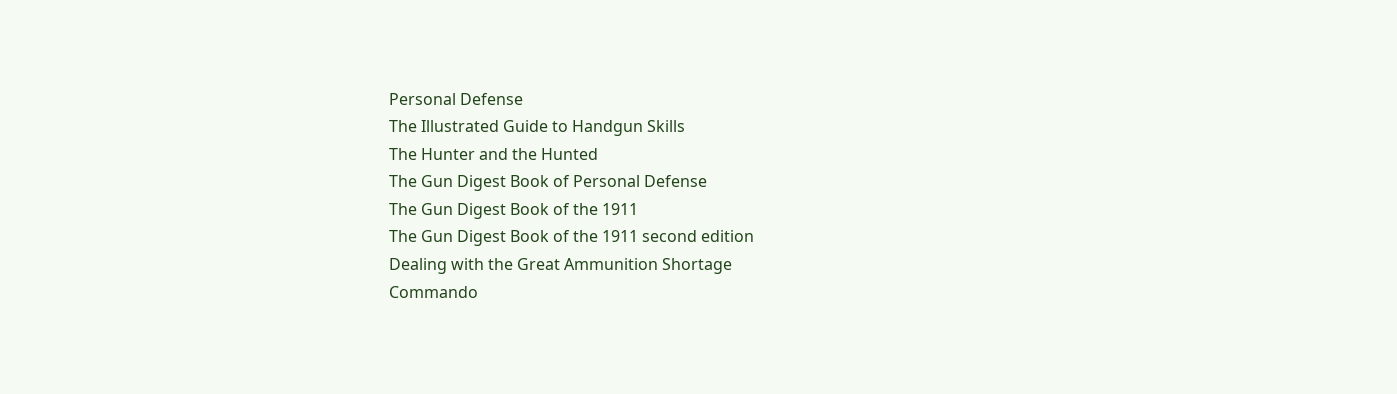Personal Defense
The Illustrated Guide to Handgun Skills
The Hunter and the Hunted
The Gun Digest Book of Personal Defense
The Gun Digest Book of the 1911
The Gun Digest Book of the 1911 second edition
Dealing with the Great Ammunition Shortage
Commando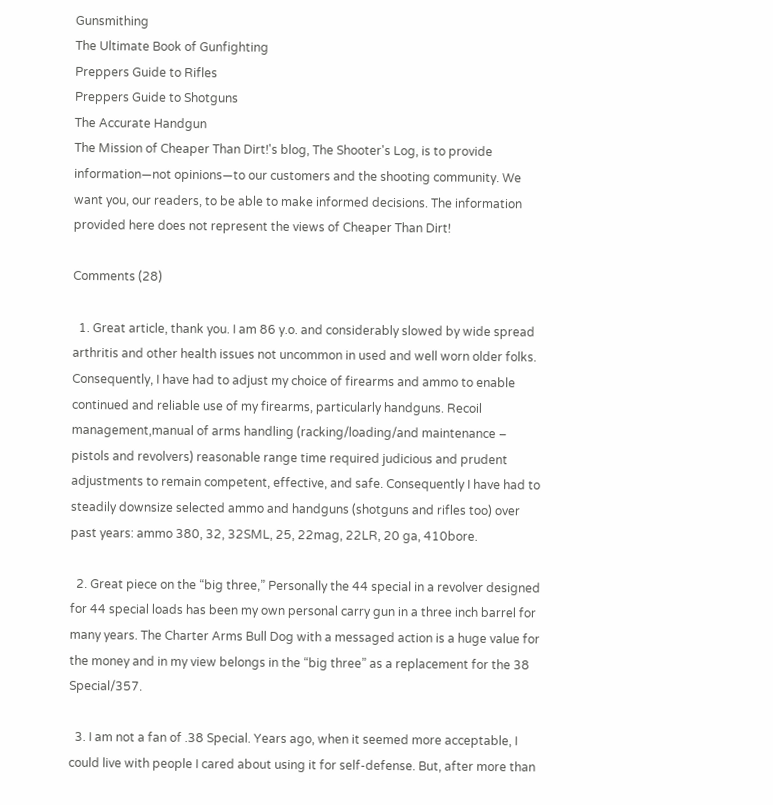Gunsmithing
The Ultimate Book of Gunfighting
Preppers Guide to Rifles
Preppers Guide to Shotguns
The Accurate Handgun
The Mission of Cheaper Than Dirt!'s blog, The Shooter's Log, is to provide information—not opinions—to our customers and the shooting community. We want you, our readers, to be able to make informed decisions. The information provided here does not represent the views of Cheaper Than Dirt!

Comments (28)

  1. Great article, thank you. I am 86 y.o. and considerably slowed by wide spread arthritis and other health issues not uncommon in used and well worn older folks. Consequently, I have had to adjust my choice of firearms and ammo to enable continued and reliable use of my firearms, particularly handguns. Recoil management,manual of arms handling (racking/loading/and maintenance – pistols and revolvers) reasonable range time required judicious and prudent adjustments to remain competent, effective, and safe. Consequently I have had to steadily downsize selected ammo and handguns (shotguns and rifles too) over past years: ammo 380, 32, 32SML, 25, 22mag, 22LR, 20 ga, 410bore.

  2. Great piece on the “big three,” Personally the 44 special in a revolver designed for 44 special loads has been my own personal carry gun in a three inch barrel for many years. The Charter Arms Bull Dog with a messaged action is a huge value for the money and in my view belongs in the “big three” as a replacement for the 38 Special/357.

  3. I am not a fan of .38 Special. Years ago, when it seemed more acceptable, I could live with people I cared about using it for self-defense. But, after more than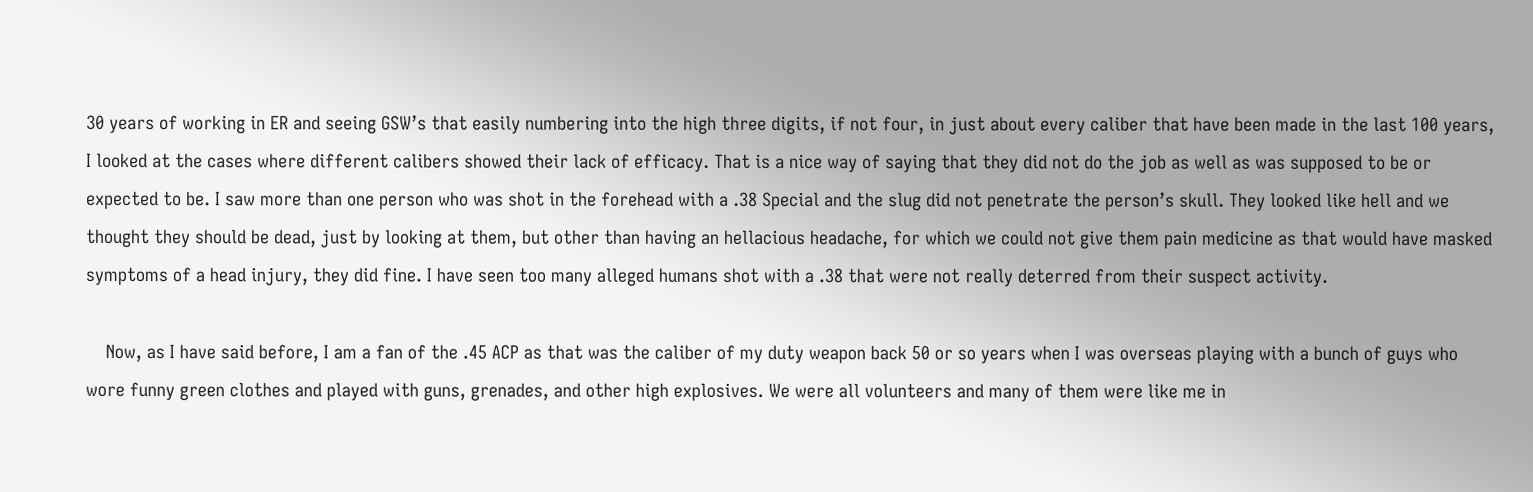30 years of working in ER and seeing GSW’s that easily numbering into the high three digits, if not four, in just about every caliber that have been made in the last 100 years, I looked at the cases where different calibers showed their lack of efficacy. That is a nice way of saying that they did not do the job as well as was supposed to be or expected to be. I saw more than one person who was shot in the forehead with a .38 Special and the slug did not penetrate the person’s skull. They looked like hell and we thought they should be dead, just by looking at them, but other than having an hellacious headache, for which we could not give them pain medicine as that would have masked symptoms of a head injury, they did fine. I have seen too many alleged humans shot with a .38 that were not really deterred from their suspect activity.

    Now, as I have said before, I am a fan of the .45 ACP as that was the caliber of my duty weapon back 50 or so years when I was overseas playing with a bunch of guys who wore funny green clothes and played with guns, grenades, and other high explosives. We were all volunteers and many of them were like me in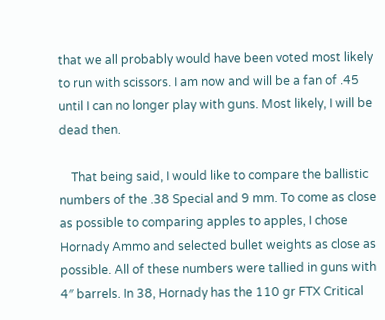that we all probably would have been voted most likely to run with scissors. I am now and will be a fan of .45 until I can no longer play with guns. Most likely, I will be dead then.

    That being said, I would like to compare the ballistic numbers of the .38 Special and 9 mm. To come as close as possible to comparing apples to apples, I chose Hornady Ammo and selected bullet weights as close as possible. All of these numbers were tallied in guns with 4″ barrels. In 38, Hornady has the 110 gr FTX Critical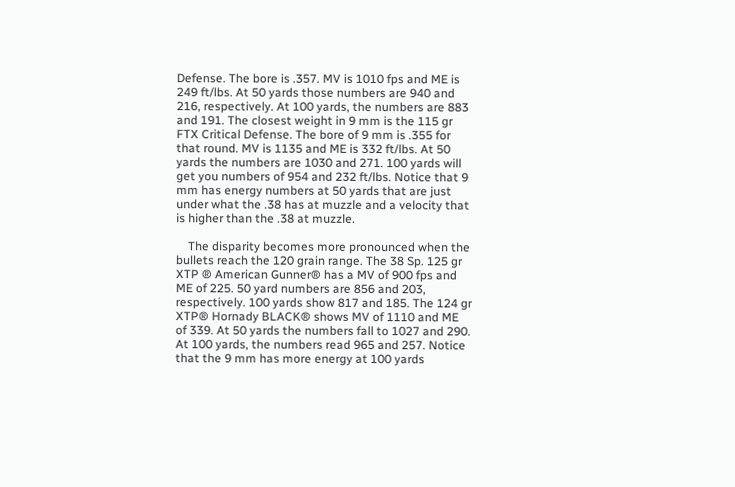Defense. The bore is .357. MV is 1010 fps and ME is 249 ft/lbs. At 50 yards those numbers are 940 and 216, respectively. At 100 yards, the numbers are 883 and 191. The closest weight in 9 mm is the 115 gr FTX Critical Defense. The bore of 9 mm is .355 for that round. MV is 1135 and ME is 332 ft/lbs. At 50 yards the numbers are 1030 and 271. 100 yards will get you numbers of 954 and 232 ft/lbs. Notice that 9 mm has energy numbers at 50 yards that are just under what the .38 has at muzzle and a velocity that is higher than the .38 at muzzle.

    The disparity becomes more pronounced when the bullets reach the 120 grain range. The 38 Sp. 125 gr XTP ® American Gunner® has a MV of 900 fps and ME of 225. 50 yard numbers are 856 and 203, respectively. 100 yards show 817 and 185. The 124 gr XTP® Hornady BLACK® shows MV of 1110 and ME of 339. At 50 yards the numbers fall to 1027 and 290. At 100 yards, the numbers read 965 and 257. Notice that the 9 mm has more energy at 100 yards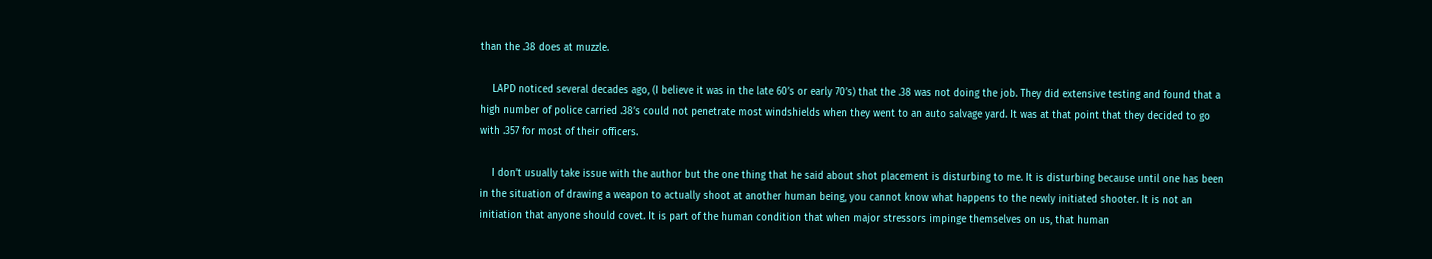than the .38 does at muzzle.

    LAPD noticed several decades ago, (I believe it was in the late 60’s or early 70’s) that the .38 was not doing the job. They did extensive testing and found that a high number of police carried .38’s could not penetrate most windshields when they went to an auto salvage yard. It was at that point that they decided to go with .357 for most of their officers.

    I don’t usually take issue with the author but the one thing that he said about shot placement is disturbing to me. It is disturbing because until one has been in the situation of drawing a weapon to actually shoot at another human being, you cannot know what happens to the newly initiated shooter. It is not an initiation that anyone should covet. It is part of the human condition that when major stressors impinge themselves on us, that human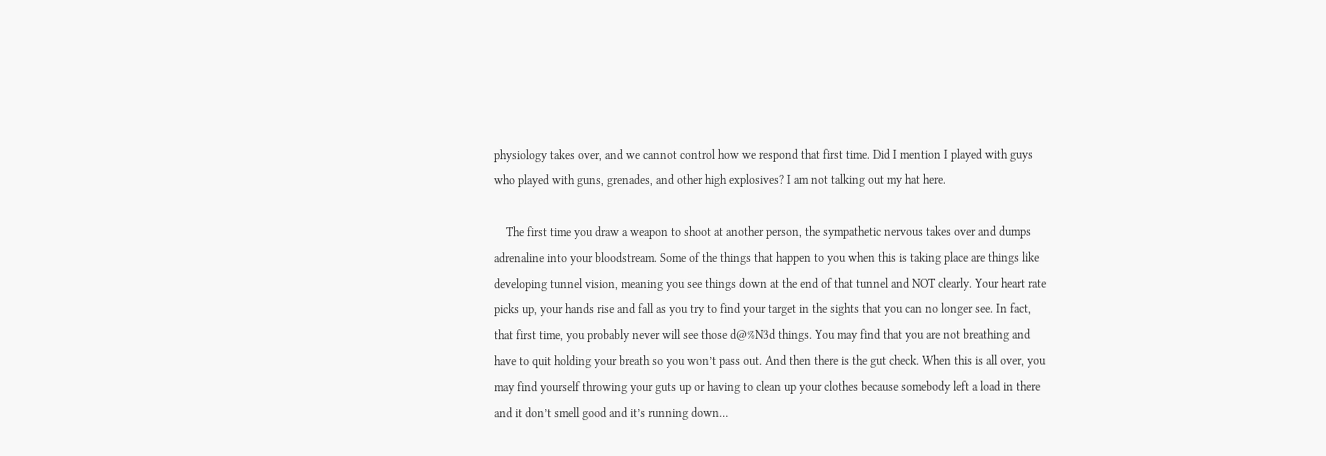physiology takes over, and we cannot control how we respond that first time. Did I mention I played with guys who played with guns, grenades, and other high explosives? I am not talking out my hat here.

    The first time you draw a weapon to shoot at another person, the sympathetic nervous takes over and dumps adrenaline into your bloodstream. Some of the things that happen to you when this is taking place are things like developing tunnel vision, meaning you see things down at the end of that tunnel and NOT clearly. Your heart rate picks up, your hands rise and fall as you try to find your target in the sights that you can no longer see. In fact, that first time, you probably never will see those d@%N3d things. You may find that you are not breathing and have to quit holding your breath so you won’t pass out. And then there is the gut check. When this is all over, you may find yourself throwing your guts up or having to clean up your clothes because somebody left a load in there and it don’t smell good and it’s running down…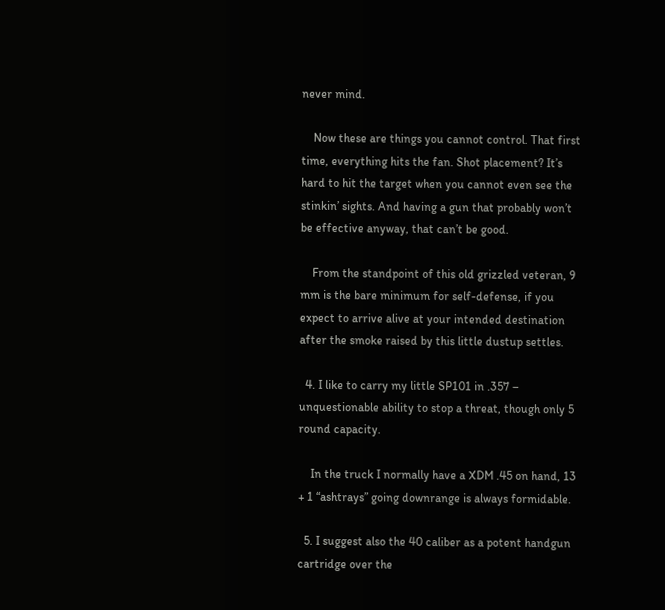never mind.

    Now these are things you cannot control. That first time, everything hits the fan. Shot placement? It’s hard to hit the target when you cannot even see the stinkin’ sights. And having a gun that probably won’t be effective anyway, that can’t be good.

    From the standpoint of this old grizzled veteran, 9 mm is the bare minimum for self-defense, if you expect to arrive alive at your intended destination after the smoke raised by this little dustup settles.

  4. I like to carry my little SP101 in .357 – unquestionable ability to stop a threat, though only 5 round capacity.

    In the truck I normally have a XDM .45 on hand, 13 + 1 “ashtrays” going downrange is always formidable.

  5. I suggest also the 40 caliber as a potent handgun cartridge over the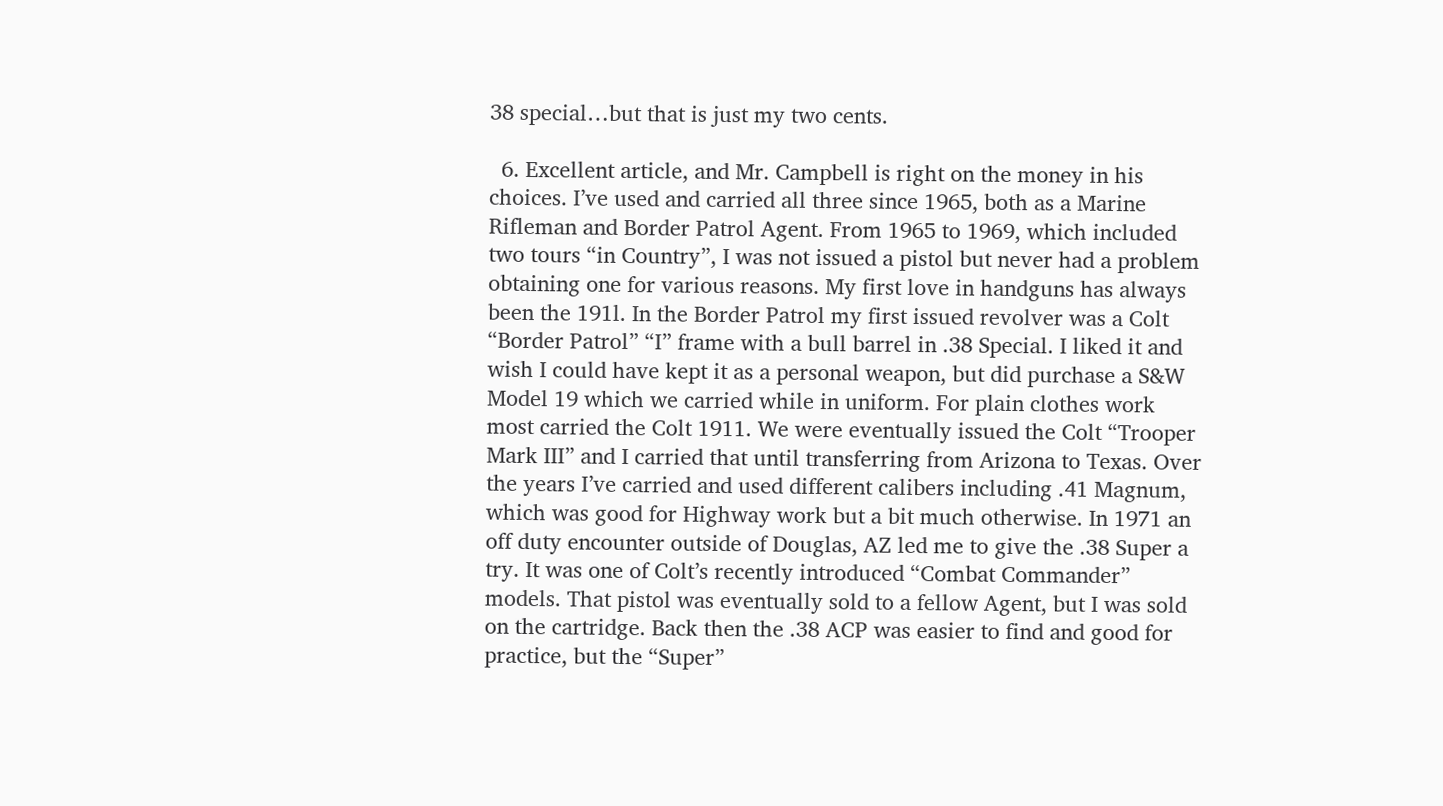38 special…but that is just my two cents.

  6. Excellent article, and Mr. Campbell is right on the money in his choices. I’ve used and carried all three since 1965, both as a Marine Rifleman and Border Patrol Agent. From 1965 to 1969, which included two tours “in Country”, I was not issued a pistol but never had a problem obtaining one for various reasons. My first love in handguns has always been the 191l. In the Border Patrol my first issued revolver was a Colt “Border Patrol” “I” frame with a bull barrel in .38 Special. I liked it and wish I could have kept it as a personal weapon, but did purchase a S&W Model 19 which we carried while in uniform. For plain clothes work most carried the Colt 1911. We were eventually issued the Colt “Trooper Mark III” and I carried that until transferring from Arizona to Texas. Over the years I’ve carried and used different calibers including .41 Magnum, which was good for Highway work but a bit much otherwise. In 1971 an off duty encounter outside of Douglas, AZ led me to give the .38 Super a try. It was one of Colt’s recently introduced “Combat Commander” models. That pistol was eventually sold to a fellow Agent, but I was sold on the cartridge. Back then the .38 ACP was easier to find and good for practice, but the “Super”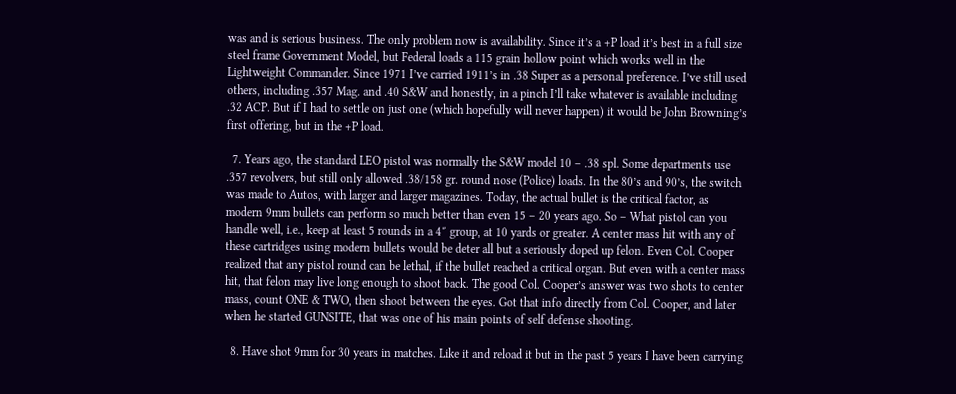was and is serious business. The only problem now is availability. Since it’s a +P load it’s best in a full size steel frame Government Model, but Federal loads a 115 grain hollow point which works well in the Lightweight Commander. Since 1971 I’ve carried 1911’s in .38 Super as a personal preference. I’ve still used others, including .357 Mag. and .40 S&W and honestly, in a pinch I’ll take whatever is available including .32 ACP. But if I had to settle on just one (which hopefully will never happen) it would be John Browning’s first offering, but in the +P load.

  7. Years ago, the standard LEO pistol was normally the S&W model 10 – .38 spl. Some departments use .357 revolvers, but still only allowed .38/158 gr. round nose (Police) loads. In the 80’s and 90’s, the switch was made to Autos, with larger and larger magazines. Today, the actual bullet is the critical factor, as modern 9mm bullets can perform so much better than even 15 – 20 years ago. So – What pistol can you handle well, i.e., keep at least 5 rounds in a 4″ group, at 10 yards or greater. A center mass hit with any of these cartridges using modern bullets would be deter all but a seriously doped up felon. Even Col. Cooper realized that any pistol round can be lethal, if the bullet reached a critical organ. But even with a center mass hit, that felon may live long enough to shoot back. The good Col. Cooper’s answer was two shots to center mass, count ONE & TWO, then shoot between the eyes. Got that info directly from Col. Cooper, and later when he started GUNSITE, that was one of his main points of self defense shooting.

  8. Have shot 9mm for 30 years in matches. Like it and reload it but in the past 5 years I have been carrying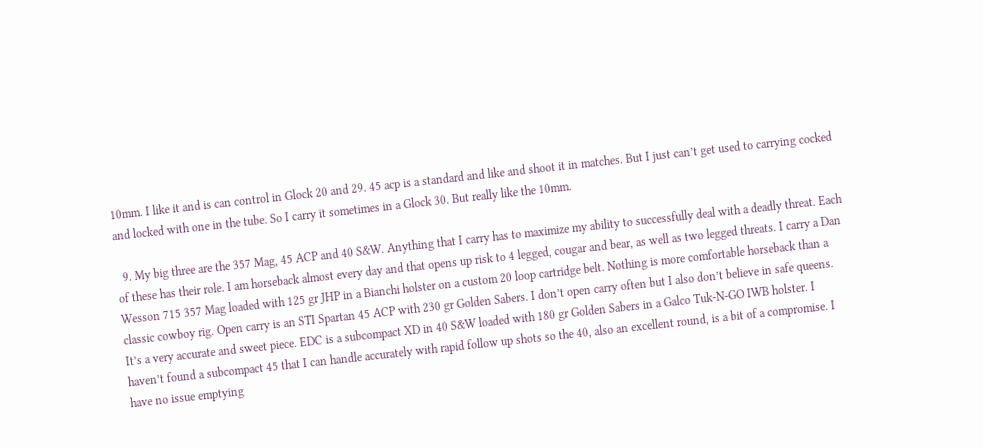10mm. I like it and is can control in Glock 20 and 29. 45 acp is a standard and like and shoot it in matches. But I just can’t get used to carrying cocked and locked with one in the tube. So I carry it sometimes in a Glock 30. But really like the 10mm.

  9. My big three are the 357 Mag, 45 ACP and 40 S&W. Anything that I carry has to maximize my ability to successfully deal with a deadly threat. Each of these has their role. I am horseback almost every day and that opens up risk to 4 legged, cougar and bear, as well as two legged threats. I carry a Dan Wesson 715 357 Mag loaded with 125 gr JHP in a Bianchi holster on a custom 20 loop cartridge belt. Nothing is more comfortable horseback than a classic cowboy rig. Open carry is an STI Spartan 45 ACP with 230 gr Golden Sabers. I don’t open carry often but I also don’t believe in safe queens. It’s a very accurate and sweet piece. EDC is a subcompact XD in 40 S&W loaded with 180 gr Golden Sabers in a Galco Tuk-N-GO IWB holster. I haven’t found a subcompact 45 that I can handle accurately with rapid follow up shots so the 40, also an excellent round, is a bit of a compromise. I have no issue emptying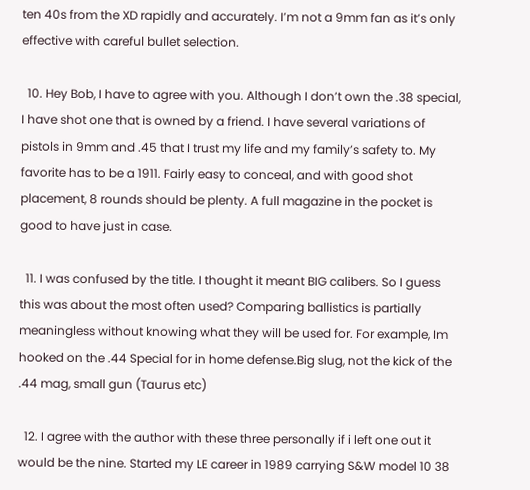ten 40s from the XD rapidly and accurately. I’m not a 9mm fan as it’s only effective with careful bullet selection.

  10. Hey Bob, I have to agree with you. Although I don’t own the .38 special, I have shot one that is owned by a friend. I have several variations of pistols in 9mm and .45 that I trust my life and my family’s safety to. My favorite has to be a 1911. Fairly easy to conceal, and with good shot placement, 8 rounds should be plenty. A full magazine in the pocket is good to have just in case.

  11. I was confused by the title. I thought it meant BIG calibers. So I guess this was about the most often used? Comparing ballistics is partially meaningless without knowing what they will be used for. For example, Im hooked on the .44 Special for in home defense.Big slug, not the kick of the .44 mag, small gun (Taurus etc)

  12. I agree with the author with these three personally if i left one out it would be the nine. Started my LE career in 1989 carrying S&W model 10 38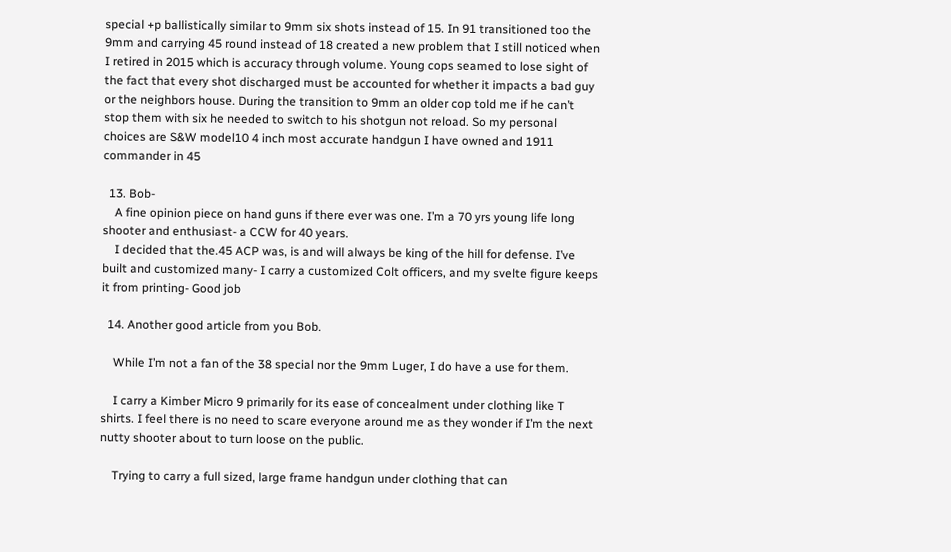special +p ballistically similar to 9mm six shots instead of 15. In 91 transitioned too the 9mm and carrying 45 round instead of 18 created a new problem that I still noticed when I retired in 2015 which is accuracy through volume. Young cops seamed to lose sight of the fact that every shot discharged must be accounted for whether it impacts a bad guy or the neighbors house. During the transition to 9mm an older cop told me if he can’t stop them with six he needed to switch to his shotgun not reload. So my personal choices are S&W model10 4 inch most accurate handgun I have owned and 1911 commander in 45

  13. Bob-
    A fine opinion piece on hand guns if there ever was one. I’m a 70 yrs young life long shooter and enthusiast- a CCW for 40 years.
    I decided that the.45 ACP was, is and will always be king of the hill for defense. I’ve built and customized many- I carry a customized Colt officers, and my svelte figure keeps it from printing- Good job

  14. Another good article from you Bob.

    While I’m not a fan of the 38 special nor the 9mm Luger, I do have a use for them.

    I carry a Kimber Micro 9 primarily for its ease of concealment under clothing like T shirts. I feel there is no need to scare everyone around me as they wonder if I’m the next nutty shooter about to turn loose on the public.

    Trying to carry a full sized, large frame handgun under clothing that can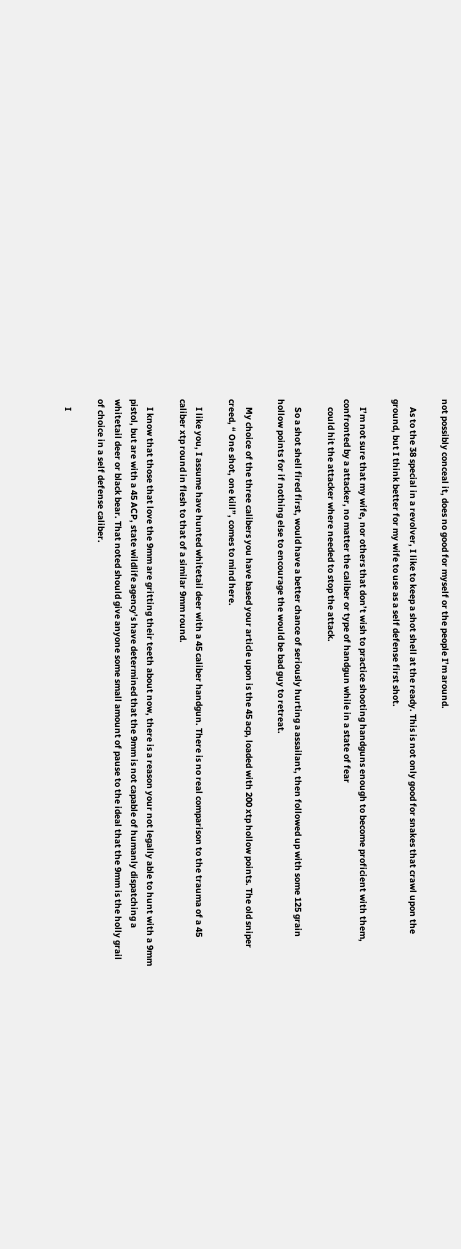not possibly conceal it, does no good for myself or the people I’m around.

    As to the 38 special in a revolver, I like to keep a shot shell at the ready. This is not only good for snakes that crawl upon the ground, but I think better for my wife to use as a self defense first shot.

    I’m not sure that my wife, nor others that don’t wish to practice shooting handguns enough to become proficient with them, confronted by a attacker, no matter the caliber or type of handgun while in a state of fear
    could hit the attacker where needed to stop the attack.

    So a shot shell fired first, would have a better chance of seriously hurting a assailant, then followed up with some 125 grain hollow points for if nothing else to encourage the would be bad guy to retreat.

    My choice of the three calibers you have based your article upon is the 45 acp, loaded with 200 xtp hollow points. The old sniper creed, “ One shot, one kill”, comes to mind here.

    I like you, I assume have hunted whitetail deer with a 45 caliber handgun. There is no real comparison to the trauma of a 45 caliber xtp round in flesh to that of a similar 9mm round.

    I know that those that love the 9mm are gritting their teeth about now, there is a reason your not legally able to hunt with a 9mm pistol, but are with a 45 ACP, state wildlife agency’s have determined that the 9mm is not capable of humanly dispatching a whitetail deer or black bear. That noted should give anyone some small amount of pause to the ideal that the 9mm is the holly grail of choice in a self defense caliber.

    I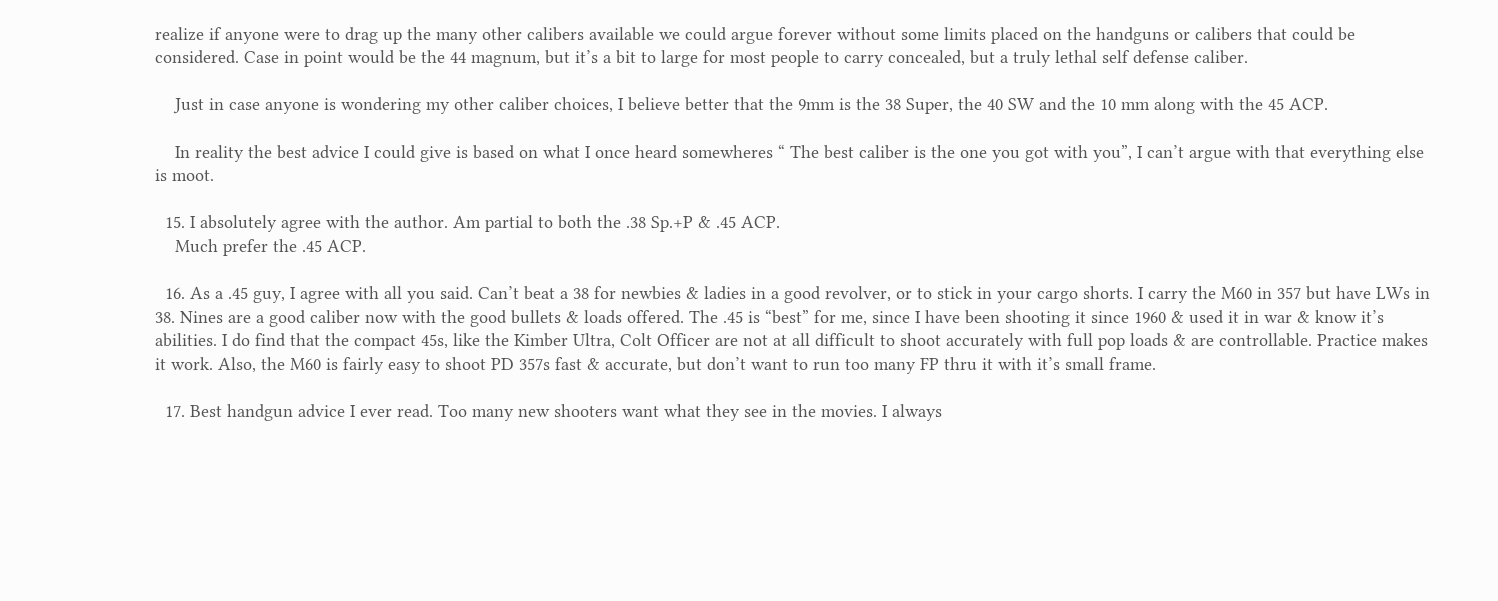realize if anyone were to drag up the many other calibers available we could argue forever without some limits placed on the handguns or calibers that could be considered. Case in point would be the 44 magnum, but it’s a bit to large for most people to carry concealed, but a truly lethal self defense caliber.

    Just in case anyone is wondering my other caliber choices, I believe better that the 9mm is the 38 Super, the 40 SW and the 10 mm along with the 45 ACP.

    In reality the best advice I could give is based on what I once heard somewheres “ The best caliber is the one you got with you”, I can’t argue with that everything else is moot.

  15. I absolutely agree with the author. Am partial to both the .38 Sp.+P & .45 ACP.
    Much prefer the .45 ACP.

  16. As a .45 guy, I agree with all you said. Can’t beat a 38 for newbies & ladies in a good revolver, or to stick in your cargo shorts. I carry the M60 in 357 but have LWs in 38. Nines are a good caliber now with the good bullets & loads offered. The .45 is “best” for me, since I have been shooting it since 1960 & used it in war & know it’s abilities. I do find that the compact 45s, like the Kimber Ultra, Colt Officer are not at all difficult to shoot accurately with full pop loads & are controllable. Practice makes it work. Also, the M60 is fairly easy to shoot PD 357s fast & accurate, but don’t want to run too many FP thru it with it’s small frame.

  17. Best handgun advice I ever read. Too many new shooters want what they see in the movies. I always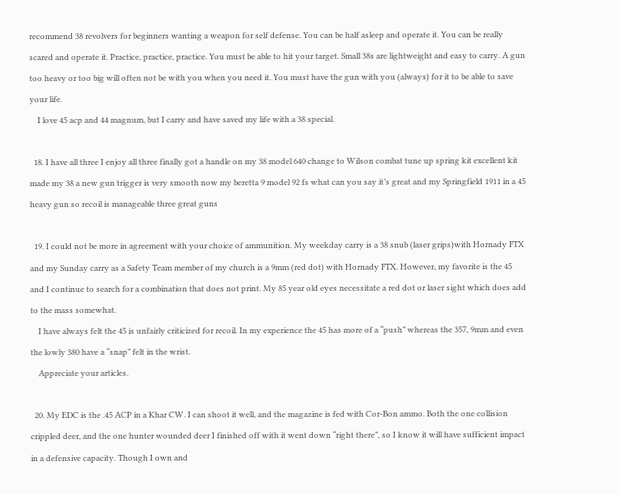recommend 38 revolvers for beginners wanting a weapon for self defense. You can be half asleep and operate it. You can be really scared and operate it. Practice, practice, practice. You must be able to hit your target. Small 38s are lightweight and easy to carry. A gun too heavy or too big will often not be with you when you need it. You must have the gun with you (always) for it to be able to save your life.
    I love 45 acp and 44 magnum, but I carry and have saved my life with a 38 special.

  18. I have all three I enjoy all three finally got a handle on my 38 model 640 change to Wilson combat tune up spring kit excellent kit made my 38 a new gun trigger is very smooth now my beretta 9 model 92 fs what can you say it’s great and my Springfield 1911 in a 45 heavy gun so recoil is manageable three great guns

  19. I could not be more in agreement with your choice of ammunition. My weekday carry is a 38 snub (laser grips)with Hornady FTX and my Sunday carry as a Safety Team member of my church is a 9mm (red dot) with Hornady FTX. However, my favorite is the 45 and I continue to search for a combination that does not print. My 85 year old eyes necessitate a red dot or laser sight which does add to the mass somewhat.
    I have always felt the 45 is unfairly criticized for recoil. In my experience the 45 has more of a “push” whereas the 357, 9mm and even the lowly 380 have a “snap” felt in the wrist.
    Appreciate your articles.

  20. My EDC is the .45 ACP in a Khar CW. I can shoot it well, and the magazine is fed with Cor-Bon ammo. Both the one collision crippled deer, and the one hunter wounded deer I finished off with it went down “right there”, so I know it will have sufficient impact in a defensive capacity. Though I own and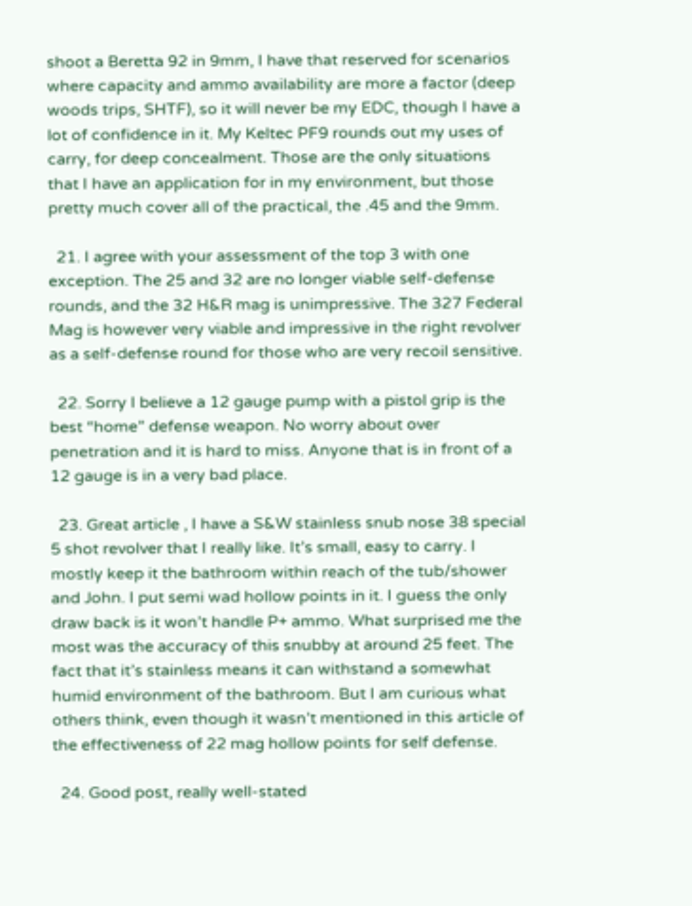shoot a Beretta 92 in 9mm, I have that reserved for scenarios where capacity and ammo availability are more a factor (deep woods trips, SHTF), so it will never be my EDC, though I have a lot of confidence in it. My Keltec PF9 rounds out my uses of carry, for deep concealment. Those are the only situations that I have an application for in my environment, but those pretty much cover all of the practical, the .45 and the 9mm.

  21. I agree with your assessment of the top 3 with one exception. The 25 and 32 are no longer viable self-defense rounds, and the 32 H&R mag is unimpressive. The 327 Federal Mag is however very viable and impressive in the right revolver as a self-defense round for those who are very recoil sensitive.

  22. Sorry I believe a 12 gauge pump with a pistol grip is the best “home” defense weapon. No worry about over penetration and it is hard to miss. Anyone that is in front of a 12 gauge is in a very bad place.

  23. Great article , I have a S&W stainless snub nose 38 special 5 shot revolver that I really like. It’s small, easy to carry. I mostly keep it the bathroom within reach of the tub/shower and John. I put semi wad hollow points in it. I guess the only draw back is it won’t handle P+ ammo. What surprised me the most was the accuracy of this snubby at around 25 feet. The fact that it’s stainless means it can withstand a somewhat humid environment of the bathroom. But I am curious what others think, even though it wasn’t mentioned in this article of the effectiveness of 22 mag hollow points for self defense.

  24. Good post, really well-stated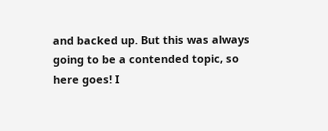and backed up. But this was always going to be a contended topic, so here goes! I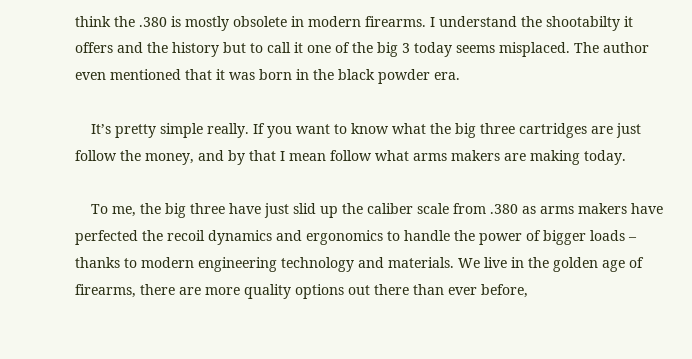think the .380 is mostly obsolete in modern firearms. I understand the shootabilty it offers and the history but to call it one of the big 3 today seems misplaced. The author even mentioned that it was born in the black powder era.

    It’s pretty simple really. If you want to know what the big three cartridges are just follow the money, and by that I mean follow what arms makers are making today.

    To me, the big three have just slid up the caliber scale from .380 as arms makers have perfected the recoil dynamics and ergonomics to handle the power of bigger loads – thanks to modern engineering technology and materials. We live in the golden age of firearms, there are more quality options out there than ever before,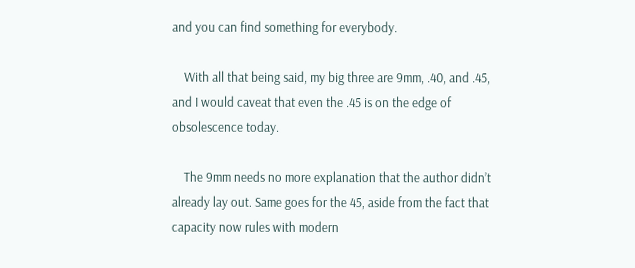and you can find something for everybody.

    With all that being said, my big three are 9mm, .40, and .45, and I would caveat that even the .45 is on the edge of obsolescence today.

    The 9mm needs no more explanation that the author didn’t already lay out. Same goes for the 45, aside from the fact that capacity now rules with modern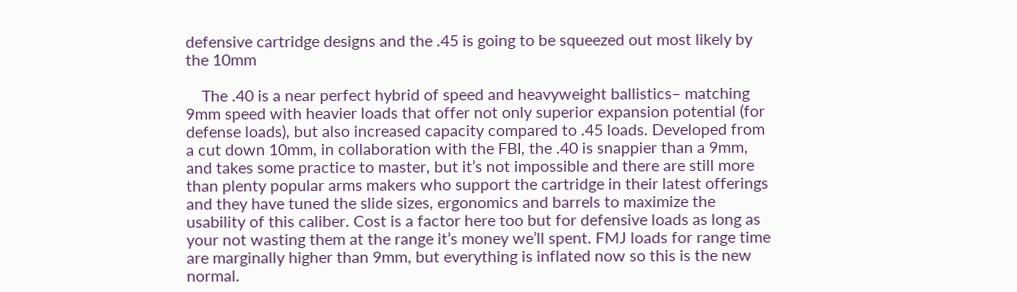defensive cartridge designs and the .45 is going to be squeezed out most likely by the 10mm

    The .40 is a near perfect hybrid of speed and heavyweight ballistics– matching 9mm speed with heavier loads that offer not only superior expansion potential (for defense loads), but also increased capacity compared to .45 loads. Developed from a cut down 10mm, in collaboration with the FBI, the .40 is snappier than a 9mm, and takes some practice to master, but it’s not impossible and there are still more than plenty popular arms makers who support the cartridge in their latest offerings and they have tuned the slide sizes, ergonomics and barrels to maximize the usability of this caliber. Cost is a factor here too but for defensive loads as long as your not wasting them at the range it’s money we’ll spent. FMJ loads for range time are marginally higher than 9mm, but everything is inflated now so this is the new normal.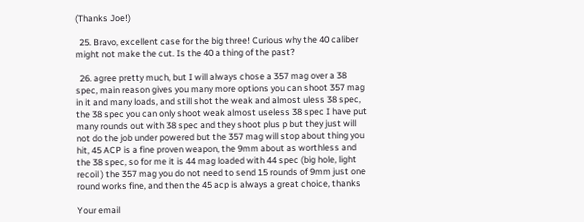(Thanks Joe!)

  25. Bravo, excellent case for the big three! Curious why the 40 caliber might not make the cut. Is the 40 a thing of the past?

  26. agree pretty much, but I will always chose a 357 mag over a 38 spec, main reason gives you many more options you can shoot 357 mag in it and many loads, and still shot the weak and almost uless 38 spec, the 38 spec you can only shoot weak almost useless 38 spec I have put many rounds out with 38 spec and they shoot plus p but they just will not do the job under powered but the 357 mag will stop about thing you hit, 45 ACP is a fine proven weapon, the 9mm about as worthless and the 38 spec, so for me it is 44 mag loaded with 44 spec (big hole, light recoil ) the 357 mag you do not need to send 15 rounds of 9mm just one round works fine, and then the 45 acp is always a great choice, thanks

Your email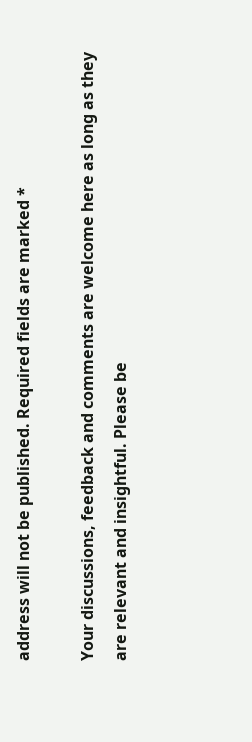address will not be published. Required fields are marked *

Your discussions, feedback and comments are welcome here as long as they are relevant and insightful. Please be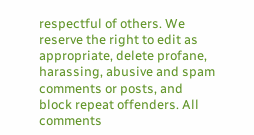respectful of others. We reserve the right to edit as appropriate, delete profane, harassing, abusive and spam comments or posts, and block repeat offenders. All comments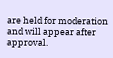are held for moderation and will appear after approval.